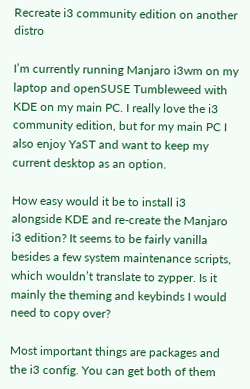Recreate i3 community edition on another distro

I’m currently running Manjaro i3wm on my laptop and openSUSE Tumbleweed with KDE on my main PC. I really love the i3 community edition, but for my main PC I also enjoy YaST and want to keep my current desktop as an option.

How easy would it be to install i3 alongside KDE and re-create the Manjaro i3 edition? It seems to be fairly vanilla besides a few system maintenance scripts, which wouldn’t translate to zypper. Is it mainly the theming and keybinds I would need to copy over?

Most important things are packages and the i3 config. You can get both of them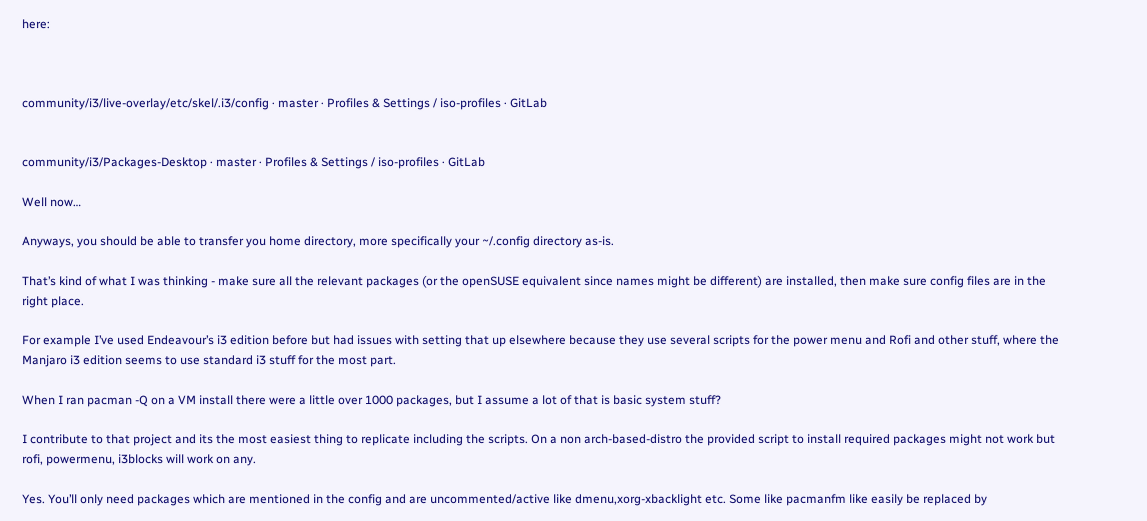here:



community/i3/live-overlay/etc/skel/.i3/config · master · Profiles & Settings / iso-profiles · GitLab


community/i3/Packages-Desktop · master · Profiles & Settings / iso-profiles · GitLab

Well now…

Anyways, you should be able to transfer you home directory, more specifically your ~/.config directory as-is.

That’s kind of what I was thinking - make sure all the relevant packages (or the openSUSE equivalent since names might be different) are installed, then make sure config files are in the right place.

For example I’ve used Endeavour’s i3 edition before but had issues with setting that up elsewhere because they use several scripts for the power menu and Rofi and other stuff, where the Manjaro i3 edition seems to use standard i3 stuff for the most part.

When I ran pacman -Q on a VM install there were a little over 1000 packages, but I assume a lot of that is basic system stuff?

I contribute to that project and its the most easiest thing to replicate including the scripts. On a non arch-based-distro the provided script to install required packages might not work but rofi, powermenu, i3blocks will work on any.

Yes. You’ll only need packages which are mentioned in the config and are uncommented/active like dmenu,xorg-xbacklight etc. Some like pacmanfm like easily be replaced by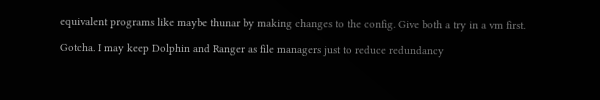equivalent programs like maybe thunar by making changes to the config. Give both a try in a vm first.

Gotcha. I may keep Dolphin and Ranger as file managers just to reduce redundancy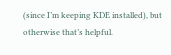(since I’m keeping KDE installed), but otherwise that’s helpful.